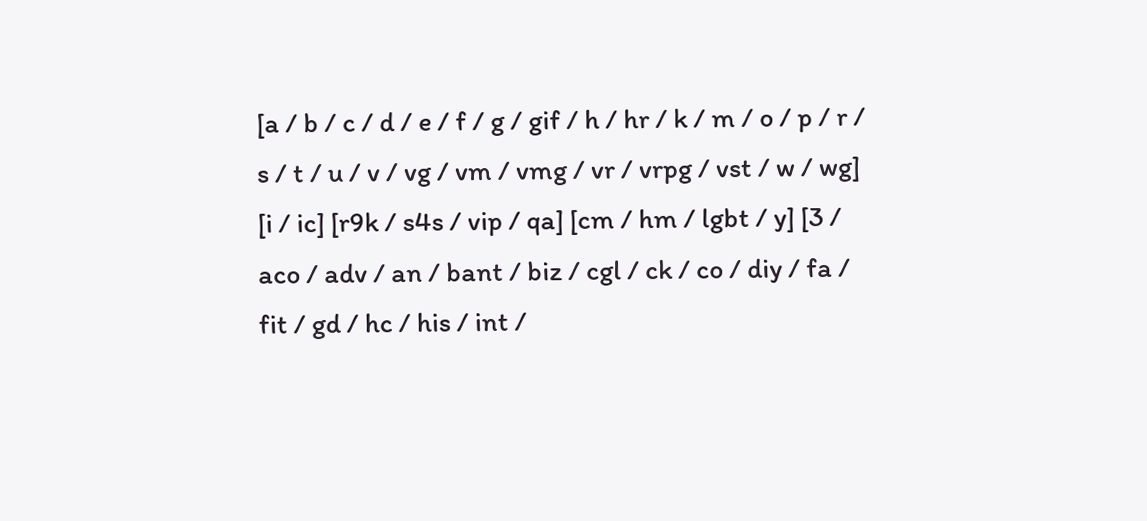[a / b / c / d / e / f / g / gif / h / hr / k / m / o / p / r / s / t / u / v / vg / vm / vmg / vr / vrpg / vst / w / wg] [i / ic] [r9k / s4s / vip / qa] [cm / hm / lgbt / y] [3 / aco / adv / an / bant / biz / cgl / ck / co / diy / fa / fit / gd / hc / his / int /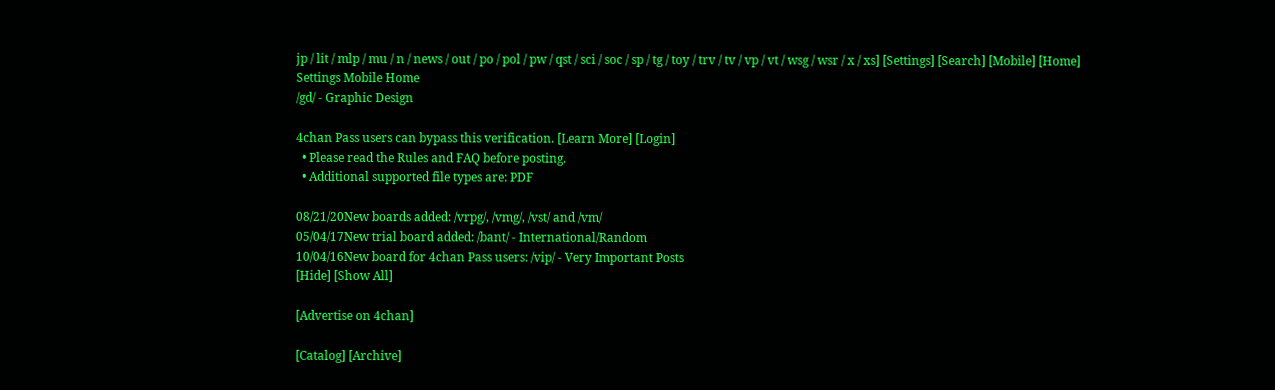jp / lit / mlp / mu / n / news / out / po / pol / pw / qst / sci / soc / sp / tg / toy / trv / tv / vp / vt / wsg / wsr / x / xs] [Settings] [Search] [Mobile] [Home]
Settings Mobile Home
/gd/ - Graphic Design

4chan Pass users can bypass this verification. [Learn More] [Login]
  • Please read the Rules and FAQ before posting.
  • Additional supported file types are: PDF

08/21/20New boards added: /vrpg/, /vmg/, /vst/ and /vm/
05/04/17New trial board added: /bant/ - International/Random
10/04/16New board for 4chan Pass users: /vip/ - Very Important Posts
[Hide] [Show All]

[Advertise on 4chan]

[Catalog] [Archive]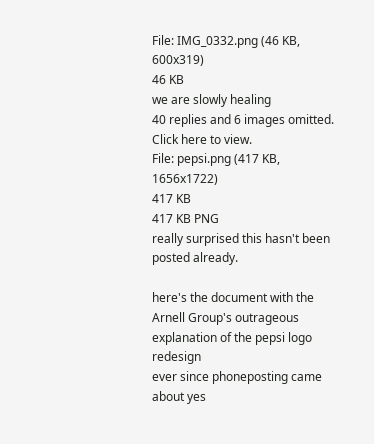File: IMG_0332.png (46 KB, 600x319)
46 KB
we are slowly healing
40 replies and 6 images omitted. Click here to view.
File: pepsi.png (417 KB, 1656x1722)
417 KB
417 KB PNG
really surprised this hasn't been posted already.

here's the document with the Arnell Group's outrageous explanation of the pepsi logo redesign
ever since phoneposting came about yes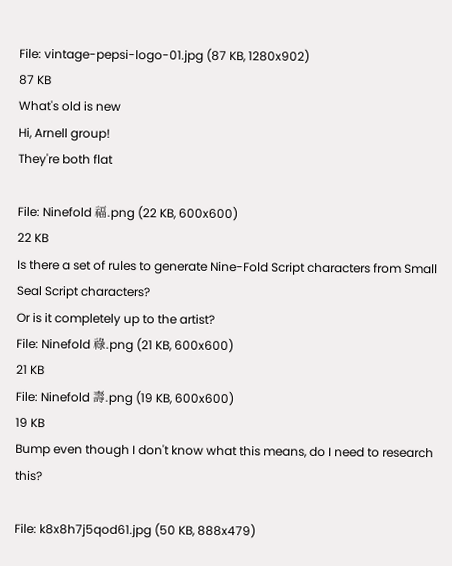File: vintage-pepsi-logo-01.jpg (87 KB, 1280x902)
87 KB
What's old is new
Hi, Arnell group!
They're both flat

File: Ninefold 福.png (22 KB, 600x600)
22 KB
Is there a set of rules to generate Nine-Fold Script characters from Small Seal Script characters?
Or is it completely up to the artist?
File: Ninefold 祿.png (21 KB, 600x600)
21 KB
File: Ninefold 壽.png (19 KB, 600x600)
19 KB
Bump even though I don't know what this means, do I need to research this?

File: k8x8h7j5qod61.jpg (50 KB, 888x479)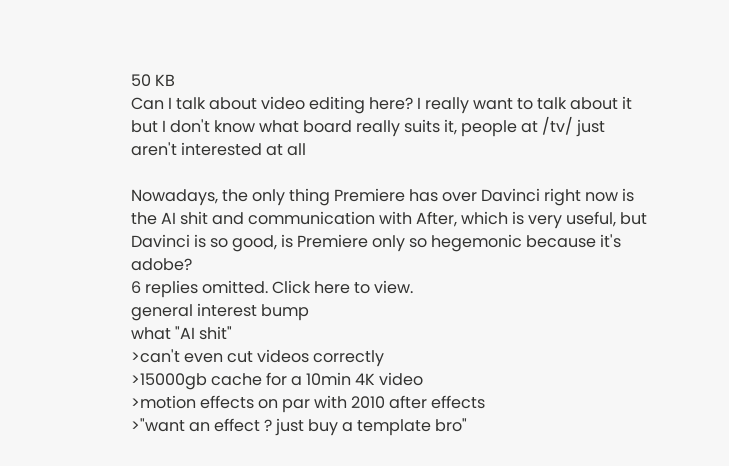50 KB
Can I talk about video editing here? I really want to talk about it but I don't know what board really suits it, people at /tv/ just aren't interested at all

Nowadays, the only thing Premiere has over Davinci right now is the AI shit and communication with After, which is very useful, but Davinci is so good, is Premiere only so hegemonic because it's adobe?
6 replies omitted. Click here to view.
general interest bump
what "AI shit"
>can't even cut videos correctly
>15000gb cache for a 10min 4K video
>motion effects on par with 2010 after effects
>"want an effect ? just buy a template bro"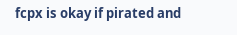fcpx is okay if pirated and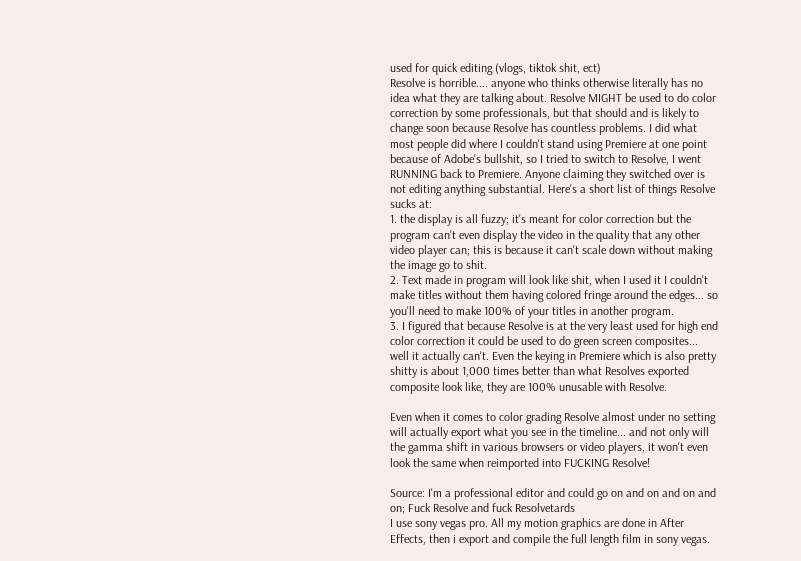used for quick editing (vlogs, tiktok shit, ect)
Resolve is horrible.... anyone who thinks otherwise literally has no idea what they are talking about. Resolve MIGHT be used to do color correction by some professionals, but that should and is likely to change soon because Resolve has countless problems. I did what most people did where I couldn't stand using Premiere at one point because of Adobe's bullshit, so I tried to switch to Resolve, I went RUNNING back to Premiere. Anyone claiming they switched over is not editing anything substantial. Here's a short list of things Resolve sucks at:
1. the display is all fuzzy; it's meant for color correction but the program can't even display the video in the quality that any other video player can; this is because it can't scale down without making the image go to shit.
2. Text made in program will look like shit, when I used it I couldn't make titles without them having colored fringe around the edges... so you'll need to make 100% of your titles in another program.
3. I figured that because Resolve is at the very least used for high end color correction it could be used to do green screen composites... well it actually can't. Even the keying in Premiere which is also pretty shitty is about 1,000 times better than what Resolves exported composite look like, they are 100% unusable with Resolve.

Even when it comes to color grading Resolve almost under no setting will actually export what you see in the timeline... and not only will the gamma shift in various browsers or video players, it won't even look the same when reimported into FUCKING Resolve!

Source: I'm a professional editor and could go on and on and on and on; Fuck Resolve and fuck Resolvetards
I use sony vegas pro. All my motion graphics are done in After Effects, then i export and compile the full length film in sony vegas.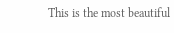This is the most beautiful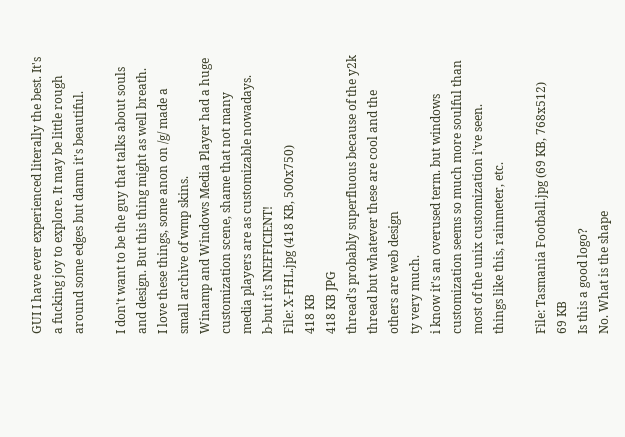GUI I have ever experienced literally the best. It's a fucking joy to explore. It may be little rough around some edges but damn it's beautiful.

I don't want to be the guy that talks about souls and design. But this thing might as well breath.
I love these things, some anon on /g/ made a small archive of wmp skins.
Winamp and Windows Media Player had a huge customization scene, shame that not many media players are as customizable nowadays.
b-but it's INEFFICIENT!
File: X-FHL.jpg (418 KB, 500x750)
418 KB
418 KB JPG
thread's probably superfluous because of the y2k thread but whatever these are cool and the others are web design
ty very much.
i know it's an overused term. but windows customization seems so much more soulful than most of the unix customization i've seen.
things like this, rainmeter, etc.

File: Tasmania Football.jpg (69 KB, 768x512)
69 KB
Is this a good logo?
No. What is the shape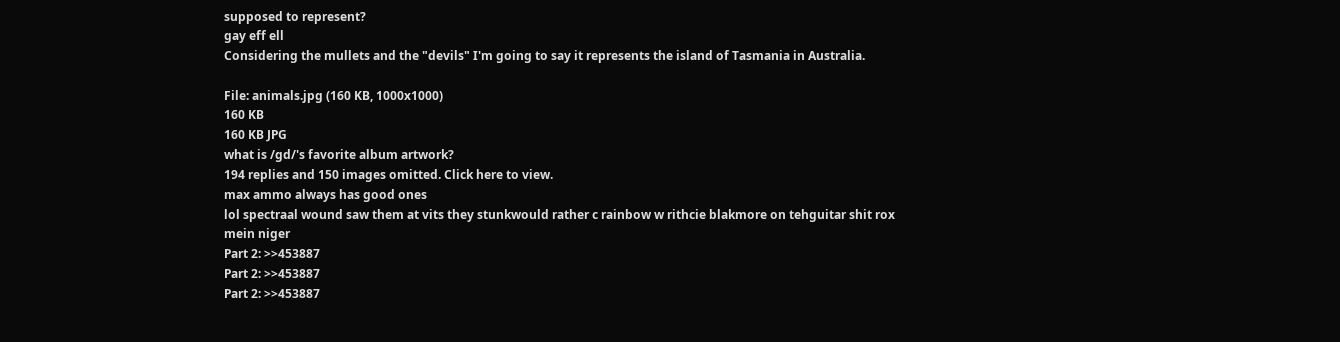supposed to represent?
gay eff ell
Considering the mullets and the "devils" I'm going to say it represents the island of Tasmania in Australia.

File: animals.jpg (160 KB, 1000x1000)
160 KB
160 KB JPG
what is /gd/'s favorite album artwork?
194 replies and 150 images omitted. Click here to view.
max ammo always has good ones
lol spectraal wound saw them at vits they stunkwould rather c rainbow w rithcie blakmore on tehguitar shit rox
mein niger
Part 2: >>453887
Part 2: >>453887
Part 2: >>453887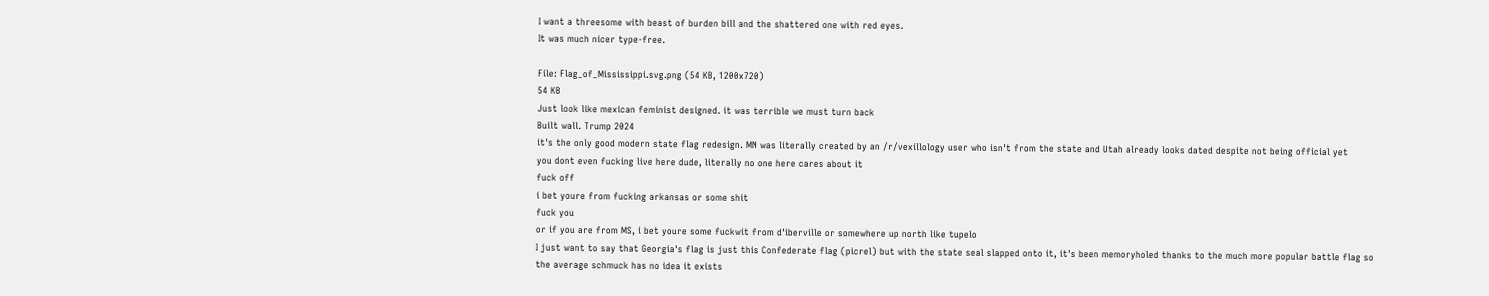I want a threesome with beast of burden bill and the shattered one with red eyes.
It was much nicer type-free.

File: Flag_of_Mississippi.svg.png (54 KB, 1200x720)
54 KB
Just look like mexican feminist designed. it was terrible we must turn back
Built wall. Trump 2024
it's the only good modern state flag redesign. MN was literally created by an /r/vexillology user who isn't from the state and Utah already looks dated despite not being official yet
you dont even fucking live here dude, literally no one here cares about it
fuck off
i bet youre from fucking arkansas or some shit
fuck you
or if you are from MS, i bet youre some fuckwit from d'iberville or somewhere up north like tupelo
I just want to say that Georgia's flag is just this Confederate flag (picrel) but with the state seal slapped onto it, it's been memoryholed thanks to the much more popular battle flag so the average schmuck has no idea it exists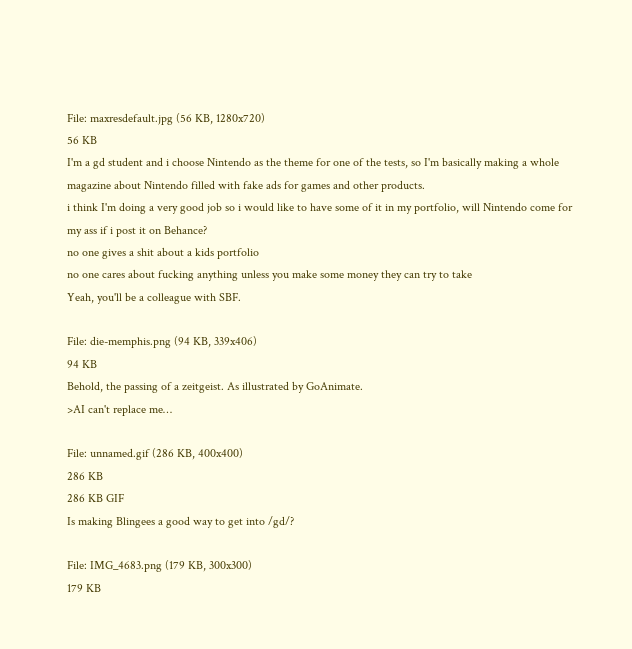File: maxresdefault.jpg (56 KB, 1280x720)
56 KB
I'm a gd student and i choose Nintendo as the theme for one of the tests, so I'm basically making a whole magazine about Nintendo filled with fake ads for games and other products.
i think I'm doing a very good job so i would like to have some of it in my portfolio, will Nintendo come for my ass if i post it on Behance?
no one gives a shit about a kids portfolio
no one cares about fucking anything unless you make some money they can try to take
Yeah, you'll be a colleague with SBF.

File: die-memphis.png (94 KB, 339x406)
94 KB
Behold, the passing of a zeitgeist. As illustrated by GoAnimate.
>AI can't replace me…

File: unnamed.gif (286 KB, 400x400)
286 KB
286 KB GIF
Is making Blingees a good way to get into /gd/?

File: IMG_4683.png (179 KB, 300x300)
179 KB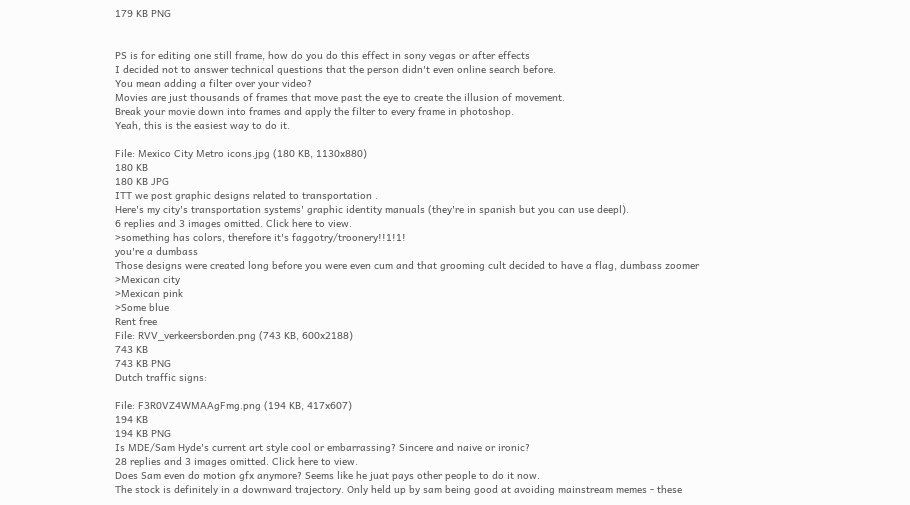179 KB PNG


PS is for editing one still frame, how do you do this effect in sony vegas or after effects
I decided not to answer technical questions that the person didn't even online search before.
You mean adding a filter over your video?
Movies are just thousands of frames that move past the eye to create the illusion of movement.
Break your movie down into frames and apply the filter to every frame in photoshop.
Yeah, this is the easiest way to do it.

File: Mexico City Metro icons.jpg (180 KB, 1130x880)
180 KB
180 KB JPG
ITT we post graphic designs related to transportation .
Here's my city's transportation systems' graphic identity manuals (they're in spanish but you can use deepl).
6 replies and 3 images omitted. Click here to view.
>something has colors, therefore it's faggotry/troonery!!1!1!
you're a dumbass
Those designs were created long before you were even cum and that grooming cult decided to have a flag, dumbass zoomer
>Mexican city
>Mexican pink
>Some blue
Rent free
File: RVV_verkeersborden.png (743 KB, 600x2188)
743 KB
743 KB PNG
Dutch traffic signs:

File: F3R0VZ4WMAAgFmg.png (194 KB, 417x607)
194 KB
194 KB PNG
Is MDE/Sam Hyde's current art style cool or embarrassing? Sincere and naive or ironic?
28 replies and 3 images omitted. Click here to view.
Does Sam even do motion gfx anymore? Seems like he juat pays other people to do it now.
The stock is definitely in a downward trajectory. Only held up by sam being good at avoiding mainstream memes - these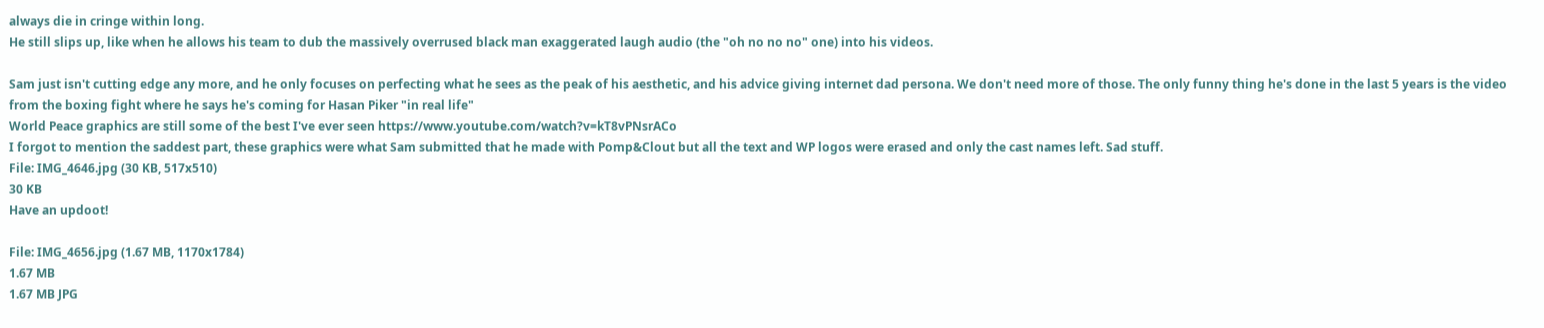always die in cringe within long.
He still slips up, like when he allows his team to dub the massively overrused black man exaggerated laugh audio (the "oh no no no" one) into his videos.

Sam just isn't cutting edge any more, and he only focuses on perfecting what he sees as the peak of his aesthetic, and his advice giving internet dad persona. We don't need more of those. The only funny thing he's done in the last 5 years is the video from the boxing fight where he says he's coming for Hasan Piker "in real life"
World Peace graphics are still some of the best I've ever seen https://www.youtube.com/watch?v=kT8vPNsrACo
I forgot to mention the saddest part, these graphics were what Sam submitted that he made with Pomp&Clout but all the text and WP logos were erased and only the cast names left. Sad stuff.
File: IMG_4646.jpg (30 KB, 517x510)
30 KB
Have an updoot!

File: IMG_4656.jpg (1.67 MB, 1170x1784)
1.67 MB
1.67 MB JPG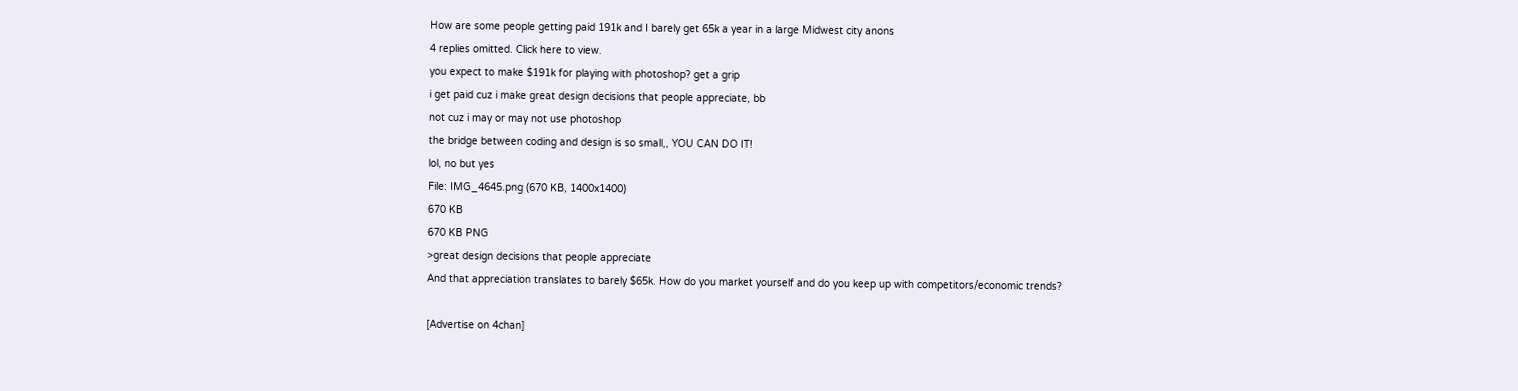How are some people getting paid 191k and I barely get 65k a year in a large Midwest city anons
4 replies omitted. Click here to view.
you expect to make $191k for playing with photoshop? get a grip
i get paid cuz i make great design decisions that people appreciate, bb
not cuz i may or may not use photoshop
the bridge between coding and design is so small,, YOU CAN DO IT!
lol, no but yes
File: IMG_4645.png (670 KB, 1400x1400)
670 KB
670 KB PNG
>great design decisions that people appreciate
And that appreciation translates to barely $65k. How do you market yourself and do you keep up with competitors/economic trends?

[Advertise on 4chan]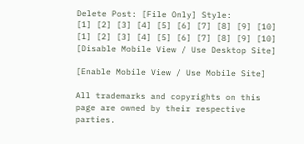Delete Post: [File Only] Style:
[1] [2] [3] [4] [5] [6] [7] [8] [9] [10]
[1] [2] [3] [4] [5] [6] [7] [8] [9] [10]
[Disable Mobile View / Use Desktop Site]

[Enable Mobile View / Use Mobile Site]

All trademarks and copyrights on this page are owned by their respective parties.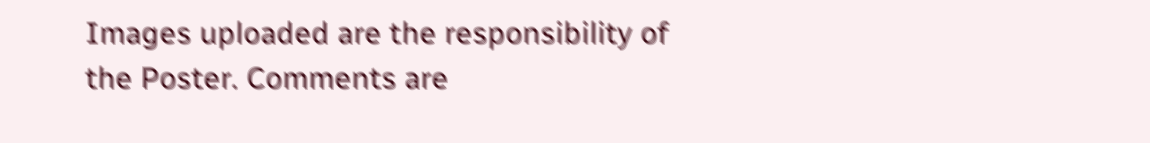Images uploaded are the responsibility of the Poster. Comments are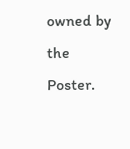owned by the Poster.